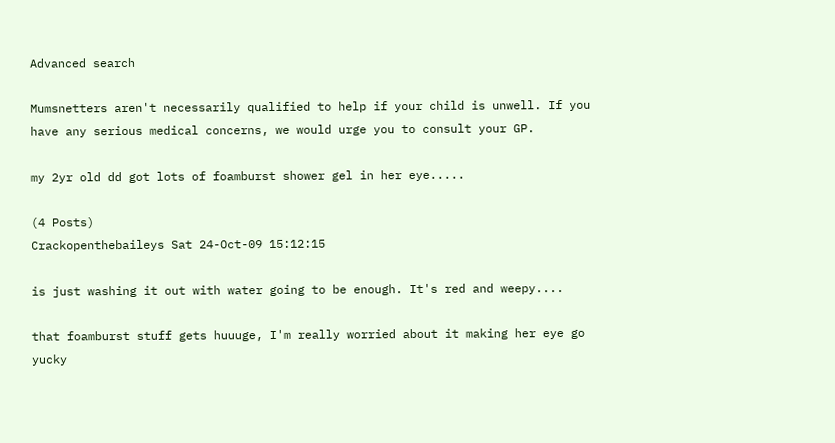Advanced search

Mumsnetters aren't necessarily qualified to help if your child is unwell. If you have any serious medical concerns, we would urge you to consult your GP.

my 2yr old dd got lots of foamburst shower gel in her eye.....

(4 Posts)
Crackopenthebaileys Sat 24-Oct-09 15:12:15

is just washing it out with water going to be enough. It's red and weepy....

that foamburst stuff gets huuuge, I'm really worried about it making her eye go yucky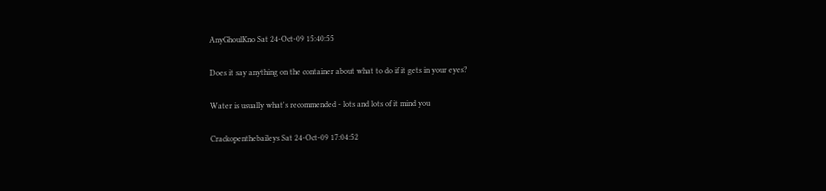AnyGhoulKno Sat 24-Oct-09 15:40:55

Does it say anything on the container about what to do if it gets in your eyes?

Water is usually what's recommended - lots and lots of it mind you

Crackopenthebaileys Sat 24-Oct-09 17:04:52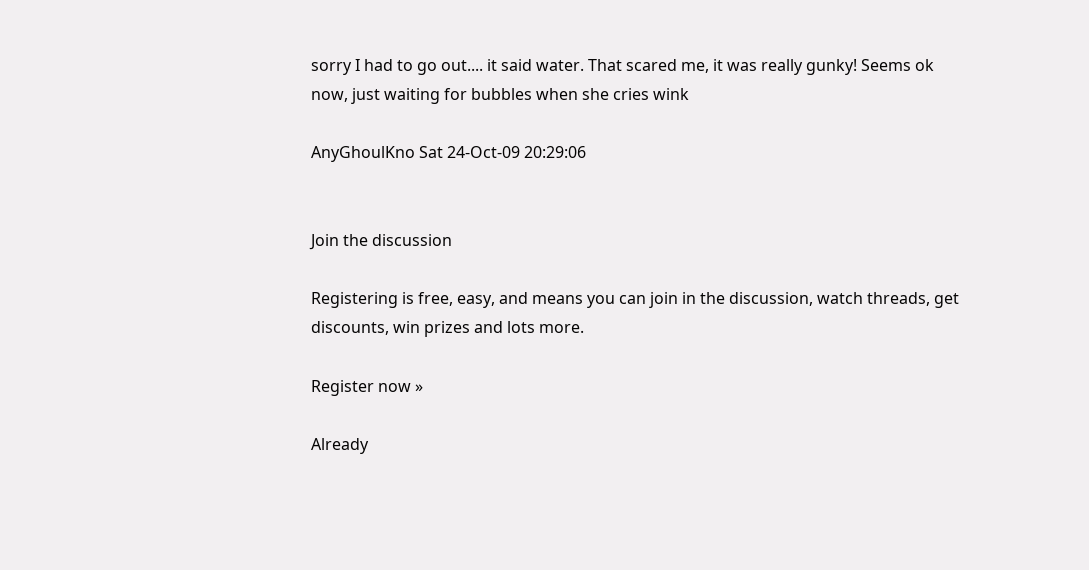sorry I had to go out.... it said water. That scared me, it was really gunky! Seems ok now, just waiting for bubbles when she cries wink

AnyGhoulKno Sat 24-Oct-09 20:29:06


Join the discussion

Registering is free, easy, and means you can join in the discussion, watch threads, get discounts, win prizes and lots more.

Register now »

Already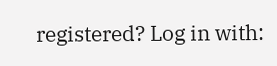registered? Log in with: